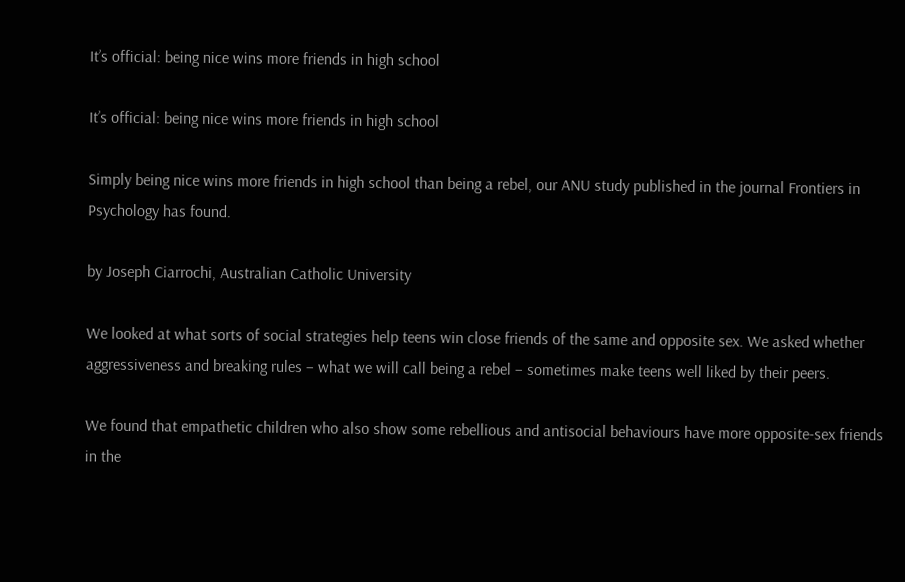It’s official: being nice wins more friends in high school

It’s official: being nice wins more friends in high school

Simply being nice wins more friends in high school than being a rebel, our ANU study published in the journal Frontiers in Psychology has found.

by Joseph Ciarrochi, Australian Catholic University

We looked at what sorts of social strategies help teens win close friends of the same and opposite sex. We asked whether aggressiveness and breaking rules – what we will call being a rebel – sometimes make teens well liked by their peers.

We found that empathetic children who also show some rebellious and antisocial behaviours have more opposite-sex friends in the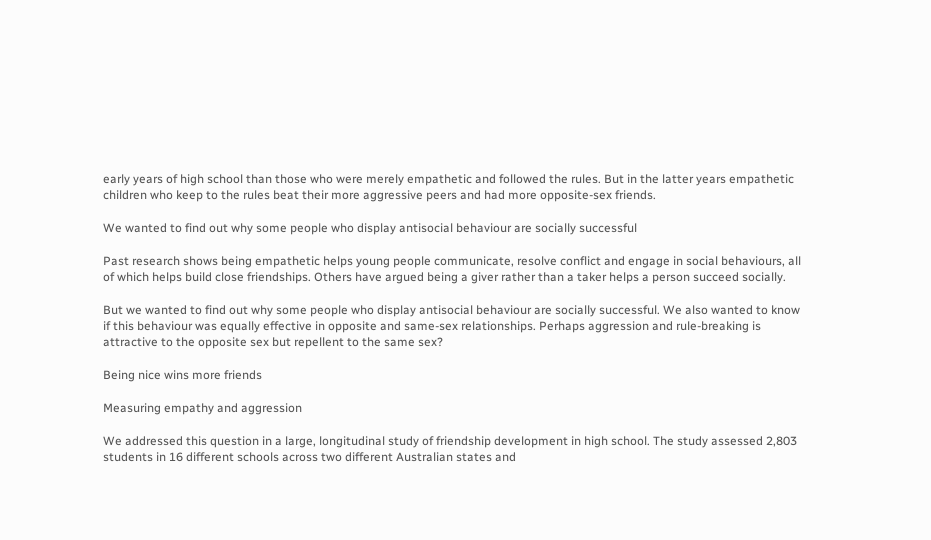early years of high school than those who were merely empathetic and followed the rules. But in the latter years empathetic children who keep to the rules beat their more aggressive peers and had more opposite-sex friends.

We wanted to find out why some people who display antisocial behaviour are socially successful

Past research shows being empathetic helps young people communicate, resolve conflict and engage in social behaviours, all of which helps build close friendships. Others have argued being a giver rather than a taker helps a person succeed socially.

But we wanted to find out why some people who display antisocial behaviour are socially successful. We also wanted to know if this behaviour was equally effective in opposite and same-sex relationships. Perhaps aggression and rule-breaking is attractive to the opposite sex but repellent to the same sex?

Being nice wins more friends

Measuring empathy and aggression

We addressed this question in a large, longitudinal study of friendship development in high school. The study assessed 2,803 students in 16 different schools across two different Australian states and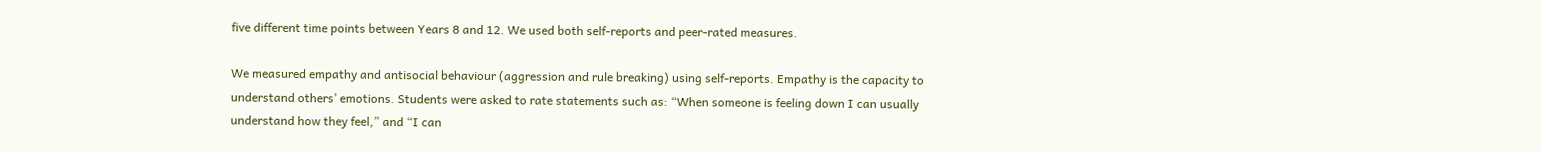five different time points between Years 8 and 12. We used both self-reports and peer-rated measures.

We measured empathy and antisocial behaviour (aggression and rule breaking) using self-reports. Empathy is the capacity to understand others’ emotions. Students were asked to rate statements such as: “When someone is feeling down I can usually understand how they feel,” and “I can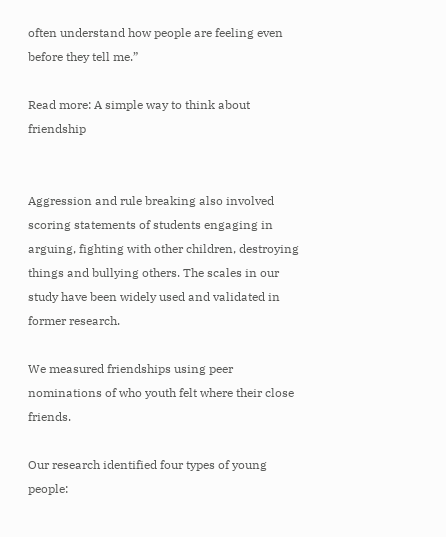often understand how people are feeling even before they tell me.”

Read more: A simple way to think about friendship


Aggression and rule breaking also involved scoring statements of students engaging in arguing, fighting with other children, destroying things and bullying others. The scales in our study have been widely used and validated in former research.

We measured friendships using peer nominations of who youth felt where their close friends.

Our research identified four types of young people: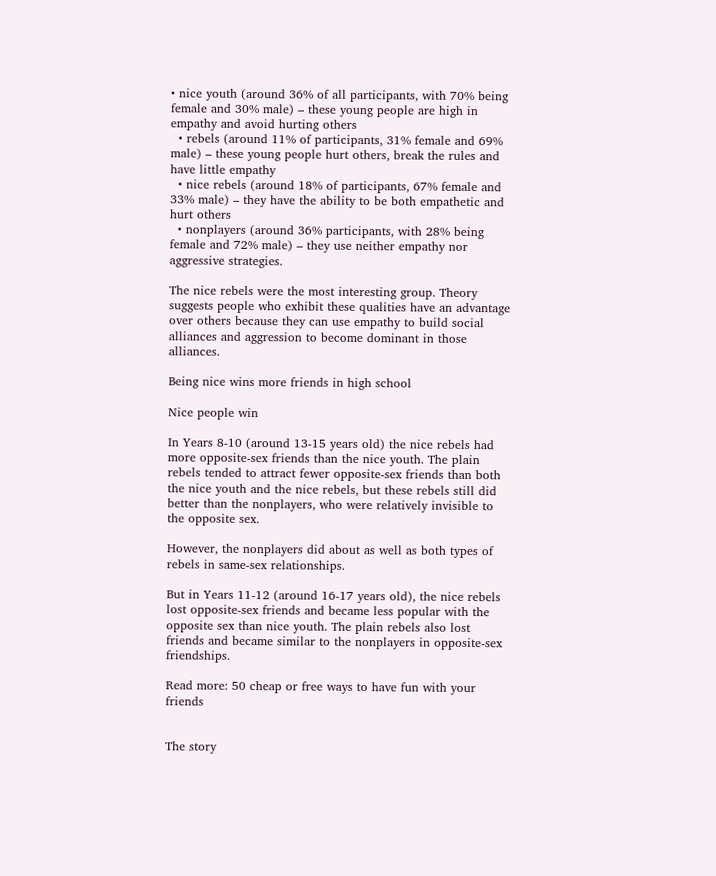• nice youth (around 36% of all participants, with 70% being female and 30% male) – these young people are high in empathy and avoid hurting others
  • rebels (around 11% of participants, 31% female and 69% male) – these young people hurt others, break the rules and have little empathy
  • nice rebels (around 18% of participants, 67% female and 33% male) – they have the ability to be both empathetic and hurt others
  • nonplayers (around 36% participants, with 28% being female and 72% male) – they use neither empathy nor aggressive strategies.

The nice rebels were the most interesting group. Theory suggests people who exhibit these qualities have an advantage over others because they can use empathy to build social alliances and aggression to become dominant in those alliances.

Being nice wins more friends in high school

Nice people win

In Years 8-10 (around 13-15 years old) the nice rebels had more opposite-sex friends than the nice youth. The plain rebels tended to attract fewer opposite-sex friends than both the nice youth and the nice rebels, but these rebels still did better than the nonplayers, who were relatively invisible to the opposite sex.

However, the nonplayers did about as well as both types of rebels in same-sex relationships.

But in Years 11-12 (around 16-17 years old), the nice rebels lost opposite-sex friends and became less popular with the opposite sex than nice youth. The plain rebels also lost friends and became similar to the nonplayers in opposite-sex friendships.

Read more: 50 cheap or free ways to have fun with your friends


The story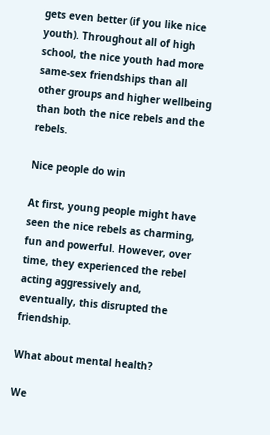gets even better (if you like nice youth). Throughout all of high school, the nice youth had more same-sex friendships than all other groups and higher wellbeing than both the nice rebels and the rebels.

Nice people do win

At first, young people might have seen the nice rebels as charming, fun and powerful. However, over time, they experienced the rebel acting aggressively and, eventually, this disrupted the friendship.

What about mental health?

We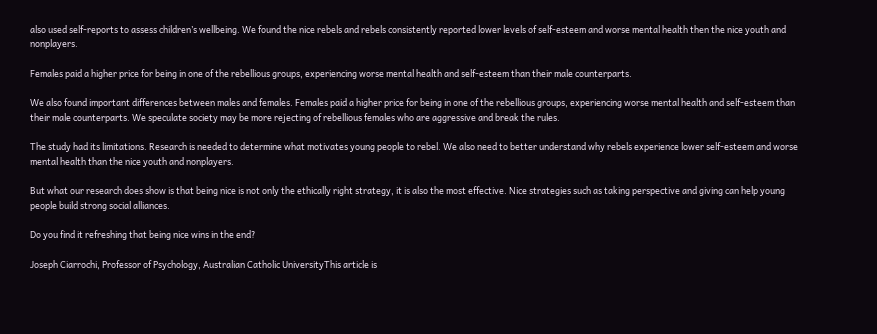also used self-reports to assess children’s wellbeing. We found the nice rebels and rebels consistently reported lower levels of self-esteem and worse mental health then the nice youth and nonplayers.

Females paid a higher price for being in one of the rebellious groups, experiencing worse mental health and self-esteem than their male counterparts.

We also found important differences between males and females. Females paid a higher price for being in one of the rebellious groups, experiencing worse mental health and self-esteem than their male counterparts. We speculate society may be more rejecting of rebellious females who are aggressive and break the rules.

The study had its limitations. Research is needed to determine what motivates young people to rebel. We also need to better understand why rebels experience lower self-esteem and worse mental health than the nice youth and nonplayers.

But what our research does show is that being nice is not only the ethically right strategy, it is also the most effective. Nice strategies such as taking perspective and giving can help young people build strong social alliances.

Do you find it refreshing that being nice wins in the end?

Joseph Ciarrochi, Professor of Psychology, Australian Catholic UniversityThis article is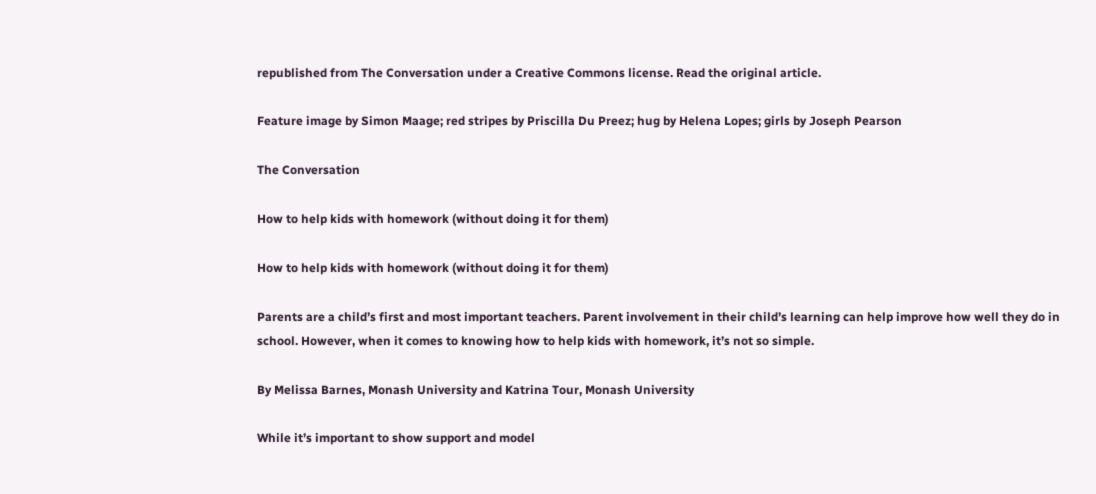republished from The Conversation under a Creative Commons license. Read the original article.

Feature image by Simon Maage; red stripes by Priscilla Du Preez; hug by Helena Lopes; girls by Joseph Pearson

The Conversation

How to help kids with homework (without doing it for them)

How to help kids with homework (without doing it for them)

Parents are a child’s first and most important teachers. Parent involvement in their child’s learning can help improve how well they do in school. However, when it comes to knowing how to help kids with homework, it’s not so simple.

By Melissa Barnes, Monash University and Katrina Tour, Monash University

While it’s important to show support and model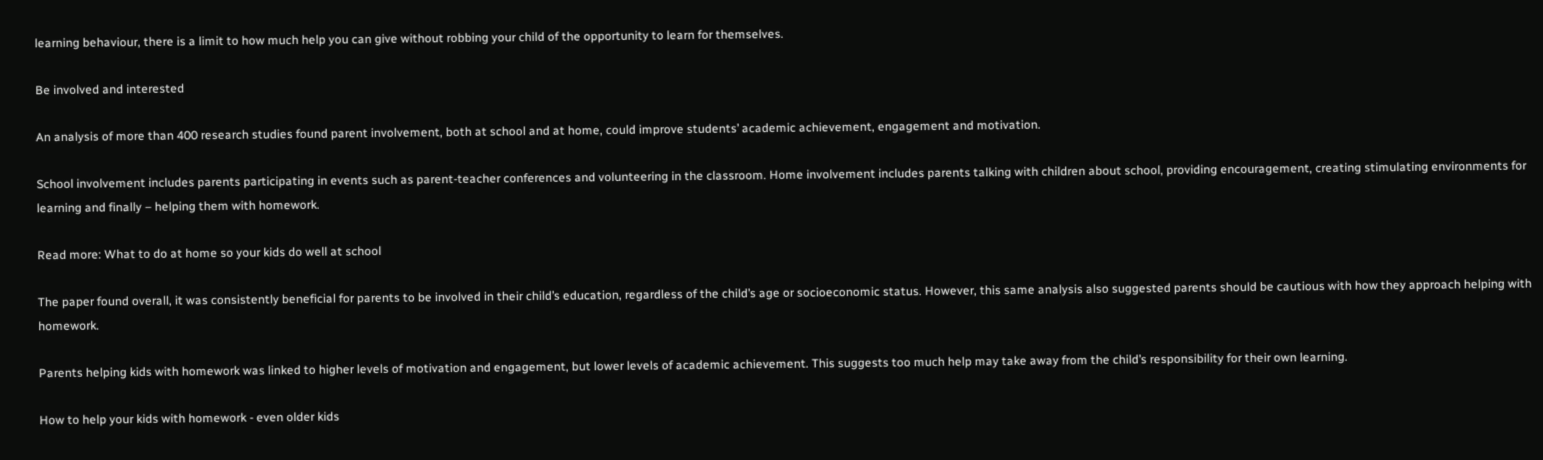learning behaviour, there is a limit to how much help you can give without robbing your child of the opportunity to learn for themselves.

Be involved and interested

An analysis of more than 400 research studies found parent involvement, both at school and at home, could improve students’ academic achievement, engagement and motivation.

School involvement includes parents participating in events such as parent-teacher conferences and volunteering in the classroom. Home involvement includes parents talking with children about school, providing encouragement, creating stimulating environments for learning and finally – helping them with homework.

Read more: What to do at home so your kids do well at school

The paper found overall, it was consistently beneficial for parents to be involved in their child’s education, regardless of the child’s age or socioeconomic status. However, this same analysis also suggested parents should be cautious with how they approach helping with homework.

Parents helping kids with homework was linked to higher levels of motivation and engagement, but lower levels of academic achievement. This suggests too much help may take away from the child’s responsibility for their own learning.

How to help your kids with homework - even older kids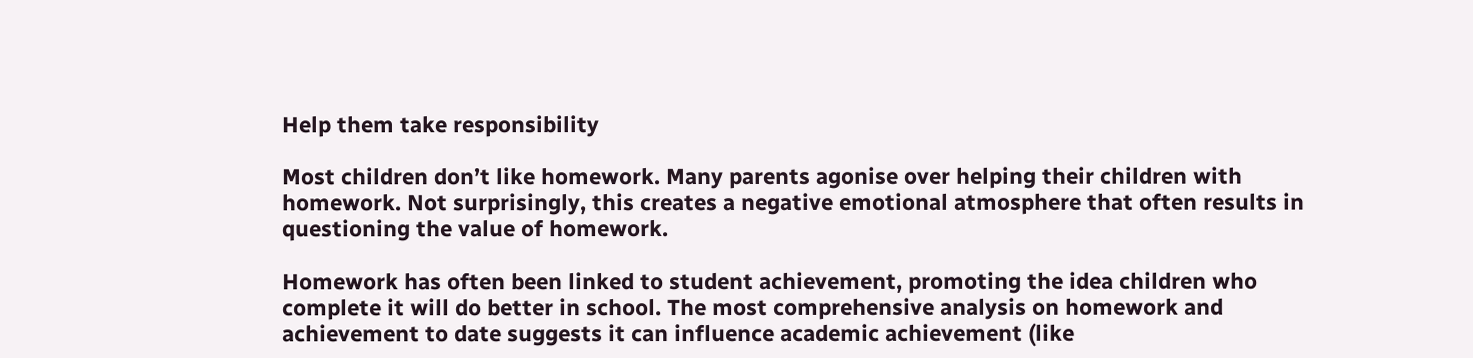Help them take responsibility

Most children don’t like homework. Many parents agonise over helping their children with homework. Not surprisingly, this creates a negative emotional atmosphere that often results in questioning the value of homework.

Homework has often been linked to student achievement, promoting the idea children who complete it will do better in school. The most comprehensive analysis on homework and achievement to date suggests it can influence academic achievement (like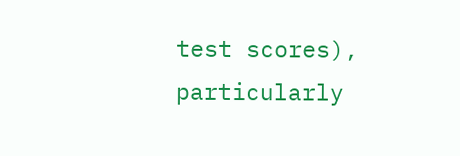test scores), particularly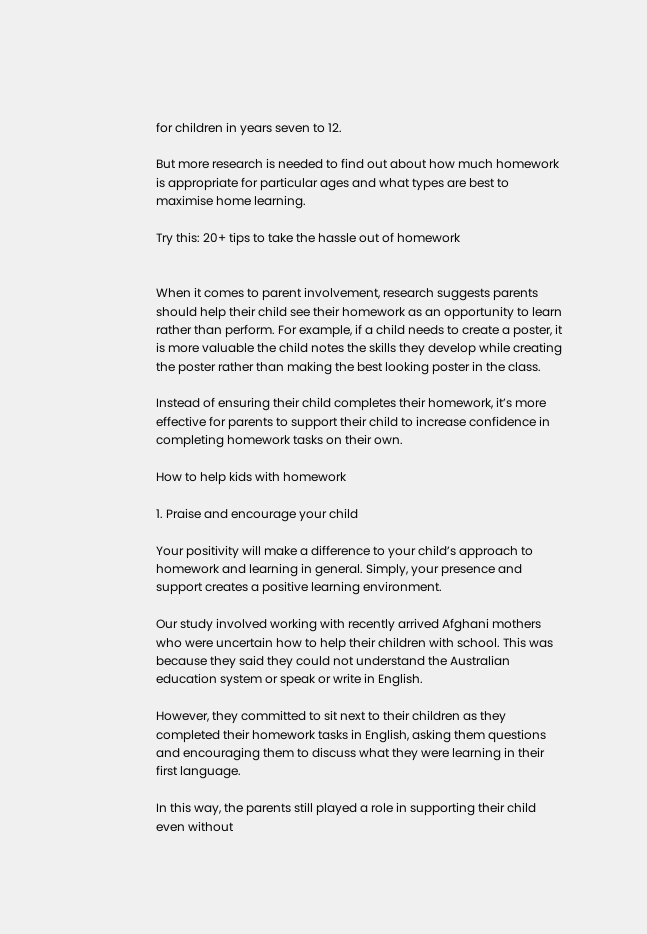for children in years seven to 12.

But more research is needed to find out about how much homework is appropriate for particular ages and what types are best to maximise home learning.

Try this: 20+ tips to take the hassle out of homework


When it comes to parent involvement, research suggests parents should help their child see their homework as an opportunity to learn rather than perform. For example, if a child needs to create a poster, it is more valuable the child notes the skills they develop while creating the poster rather than making the best looking poster in the class.

Instead of ensuring their child completes their homework, it’s more effective for parents to support their child to increase confidence in completing homework tasks on their own.

How to help kids with homework

1. Praise and encourage your child

Your positivity will make a difference to your child’s approach to homework and learning in general. Simply, your presence and support creates a positive learning environment.

Our study involved working with recently arrived Afghani mothers who were uncertain how to help their children with school. This was because they said they could not understand the Australian education system or speak or write in English.

However, they committed to sit next to their children as they completed their homework tasks in English, asking them questions and encouraging them to discuss what they were learning in their first language.

In this way, the parents still played a role in supporting their child even without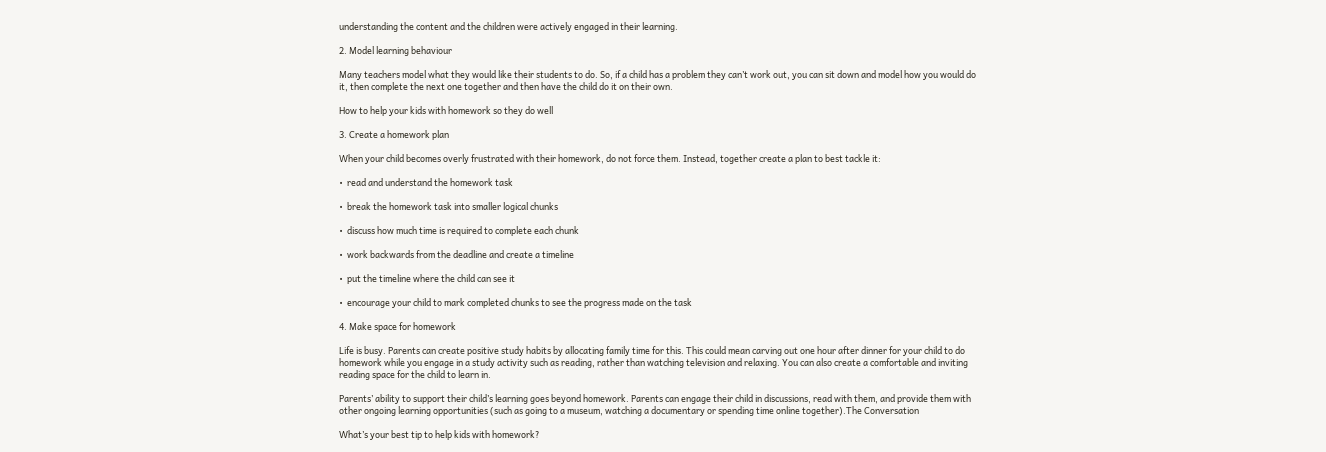understanding the content and the children were actively engaged in their learning.

2. Model learning behaviour

Many teachers model what they would like their students to do. So, if a child has a problem they can’t work out, you can sit down and model how you would do it, then complete the next one together and then have the child do it on their own.

How to help your kids with homework so they do well

3. Create a homework plan

When your child becomes overly frustrated with their homework, do not force them. Instead, together create a plan to best tackle it:

•  read and understand the homework task

•  break the homework task into smaller logical chunks

•  discuss how much time is required to complete each chunk

•  work backwards from the deadline and create a timeline

•  put the timeline where the child can see it

•  encourage your child to mark completed chunks to see the progress made on the task

4. Make space for homework

Life is busy. Parents can create positive study habits by allocating family time for this. This could mean carving out one hour after dinner for your child to do homework while you engage in a study activity such as reading, rather than watching television and relaxing. You can also create a comfortable and inviting reading space for the child to learn in.

Parents’ ability to support their child’s learning goes beyond homework. Parents can engage their child in discussions, read with them, and provide them with other ongoing learning opportunities (such as going to a museum, watching a documentary or spending time online together).The Conversation

What’s your best tip to help kids with homework?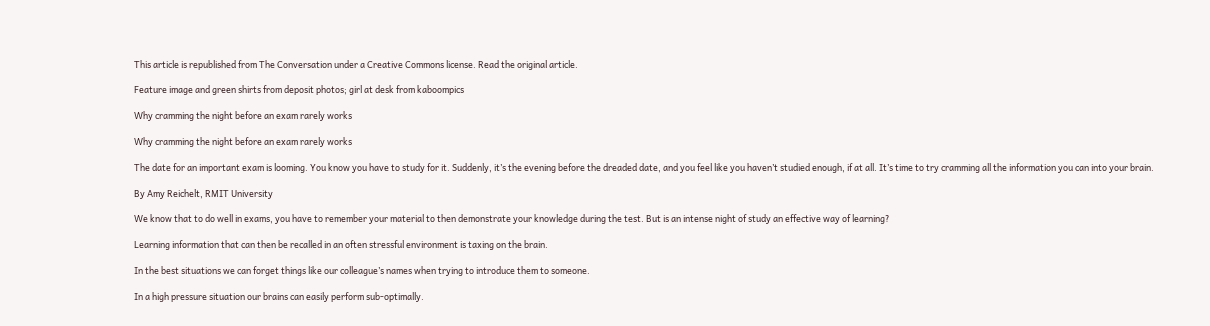This article is republished from The Conversation under a Creative Commons license. Read the original article.

Feature image and green shirts from deposit photos; girl at desk from kaboompics

Why cramming the night before an exam rarely works

Why cramming the night before an exam rarely works

The date for an important exam is looming. You know you have to study for it. Suddenly, it’s the evening before the dreaded date, and you feel like you haven’t studied enough, if at all. It’s time to try cramming all the information you can into your brain.

By Amy Reichelt, RMIT University

We know that to do well in exams, you have to remember your material to then demonstrate your knowledge during the test. But is an intense night of study an effective way of learning?

Learning information that can then be recalled in an often stressful environment is taxing on the brain.

In the best situations we can forget things like our colleague’s names when trying to introduce them to someone.

In a high pressure situation our brains can easily perform sub-optimally.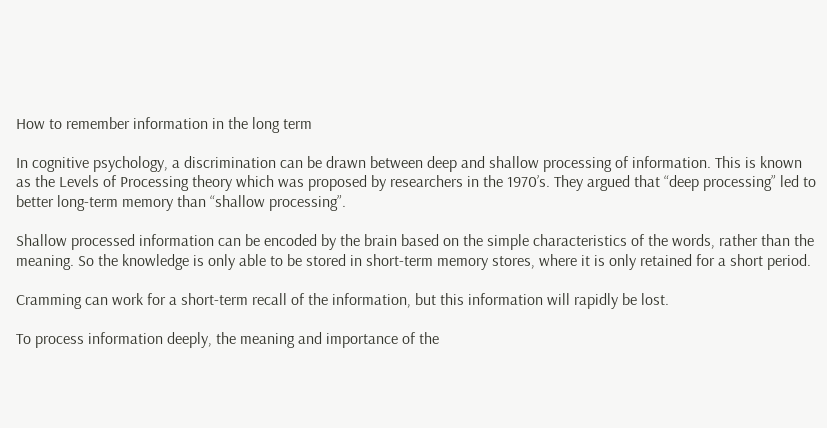How to remember information in the long term

In cognitive psychology, a discrimination can be drawn between deep and shallow processing of information. This is known as the Levels of Processing theory which was proposed by researchers in the 1970’s. They argued that “deep processing” led to better long-term memory than “shallow processing”.

Shallow processed information can be encoded by the brain based on the simple characteristics of the words, rather than the meaning. So the knowledge is only able to be stored in short-term memory stores, where it is only retained for a short period.

Cramming can work for a short-term recall of the information, but this information will rapidly be lost.

To process information deeply, the meaning and importance of the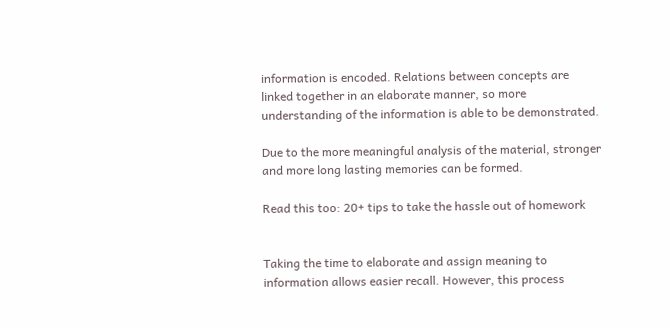information is encoded. Relations between concepts are linked together in an elaborate manner, so more understanding of the information is able to be demonstrated.

Due to the more meaningful analysis of the material, stronger and more long lasting memories can be formed.

Read this too: 20+ tips to take the hassle out of homework


Taking the time to elaborate and assign meaning to information allows easier recall. However, this process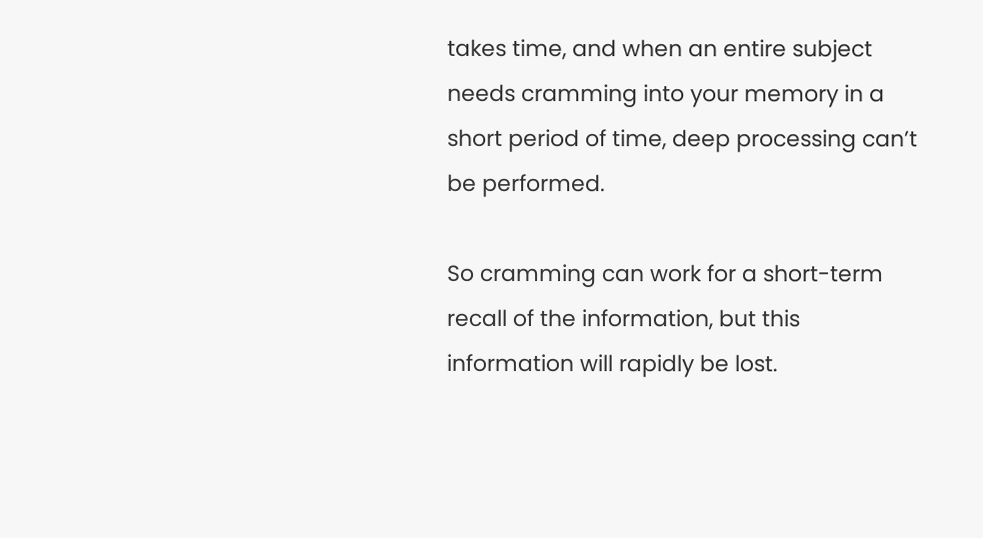takes time, and when an entire subject needs cramming into your memory in a short period of time, deep processing can’t be performed.

So cramming can work for a short-term recall of the information, but this information will rapidly be lost.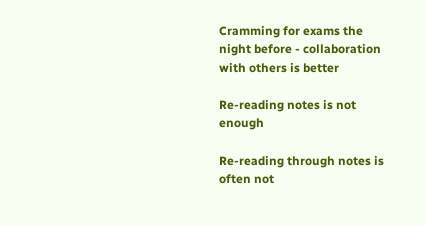Cramming for exams the night before - collaboration with others is better

Re-reading notes is not enough

Re-reading through notes is often not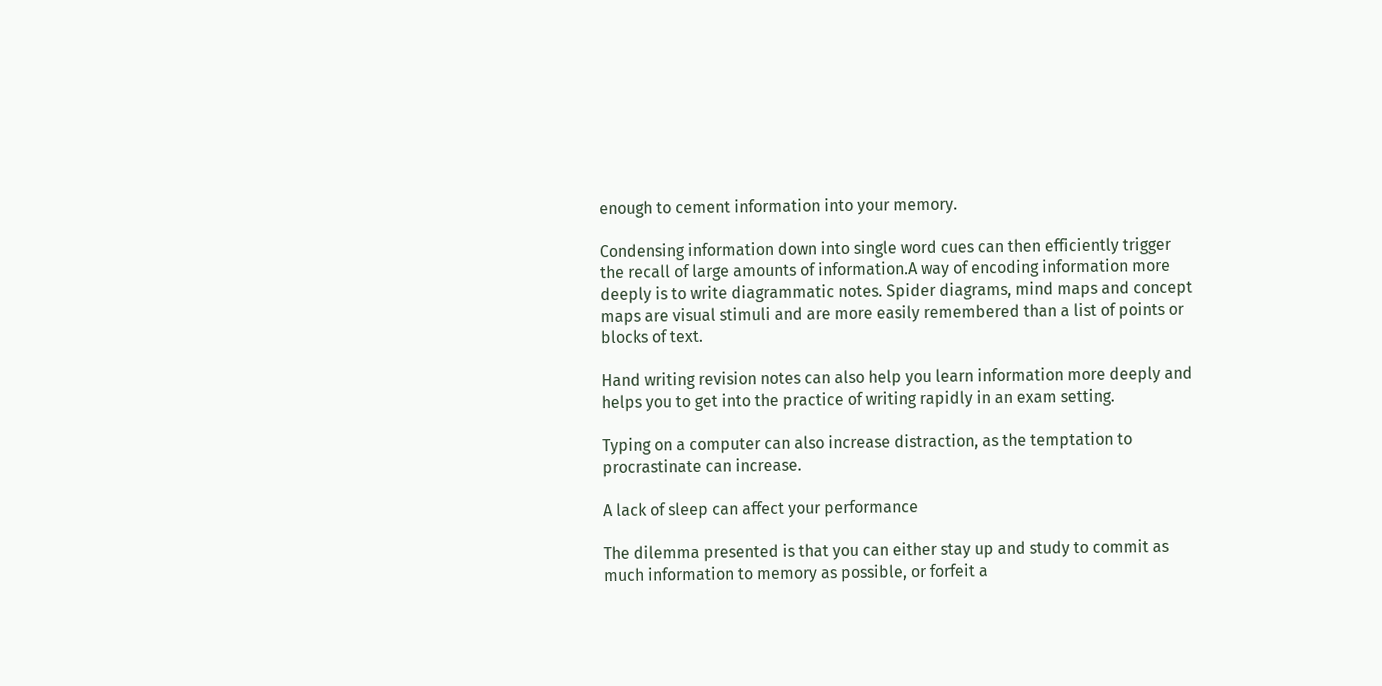enough to cement information into your memory.

Condensing information down into single word cues can then efficiently trigger the recall of large amounts of information.A way of encoding information more deeply is to write diagrammatic notes. Spider diagrams, mind maps and concept maps are visual stimuli and are more easily remembered than a list of points or blocks of text.

Hand writing revision notes can also help you learn information more deeply and helps you to get into the practice of writing rapidly in an exam setting.

Typing on a computer can also increase distraction, as the temptation to procrastinate can increase.

A lack of sleep can affect your performance

The dilemma presented is that you can either stay up and study to commit as much information to memory as possible, or forfeit a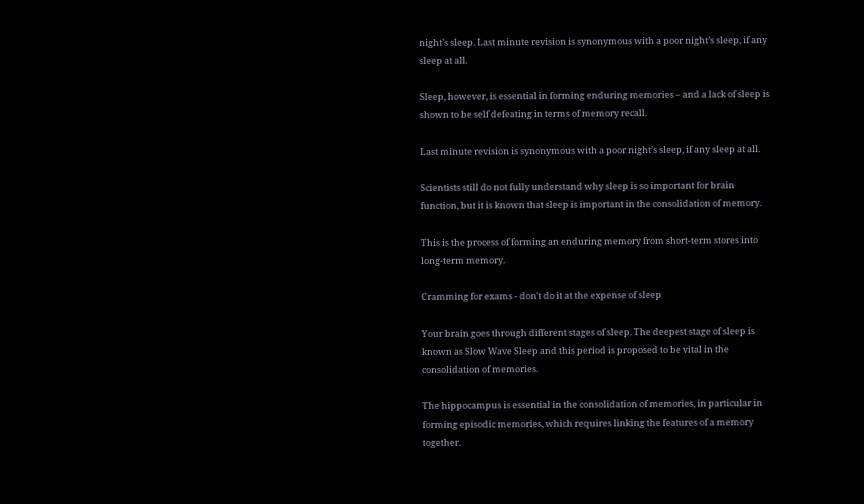night’s sleep. Last minute revision is synonymous with a poor night’s sleep, if any sleep at all.

Sleep, however, is essential in forming enduring memories – and a lack of sleep is shown to be self defeating in terms of memory recall.

Last minute revision is synonymous with a poor night’s sleep, if any sleep at all.

Scientists still do not fully understand why sleep is so important for brain function, but it is known that sleep is important in the consolidation of memory.

This is the process of forming an enduring memory from short-term stores into long-term memory.

Cramming for exams - don't do it at the expense of sleep

Your brain goes through different stages of sleep. The deepest stage of sleep is known as Slow Wave Sleep and this period is proposed to be vital in the consolidation of memories.

The hippocampus is essential in the consolidation of memories, in particular in forming episodic memories, which requires linking the features of a memory together.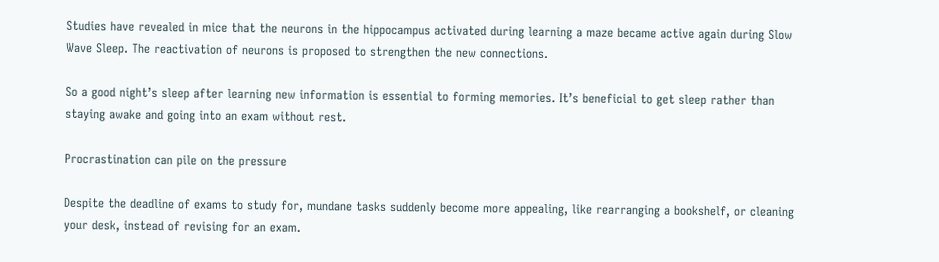Studies have revealed in mice that the neurons in the hippocampus activated during learning a maze became active again during Slow Wave Sleep. The reactivation of neurons is proposed to strengthen the new connections.

So a good night’s sleep after learning new information is essential to forming memories. It’s beneficial to get sleep rather than staying awake and going into an exam without rest.

Procrastination can pile on the pressure

Despite the deadline of exams to study for, mundane tasks suddenly become more appealing, like rearranging a bookshelf, or cleaning your desk, instead of revising for an exam.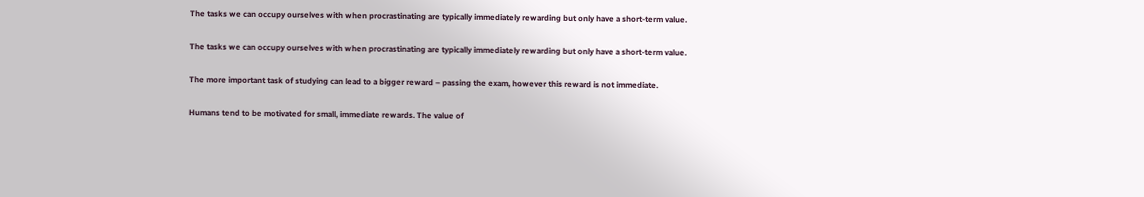The tasks we can occupy ourselves with when procrastinating are typically immediately rewarding but only have a short-term value.

The tasks we can occupy ourselves with when procrastinating are typically immediately rewarding but only have a short-term value.

The more important task of studying can lead to a bigger reward – passing the exam, however this reward is not immediate.

Humans tend to be motivated for small, immediate rewards. The value of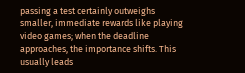passing a test certainly outweighs smaller, immediate rewards like playing video games; when the deadline approaches, the importance shifts. This usually leads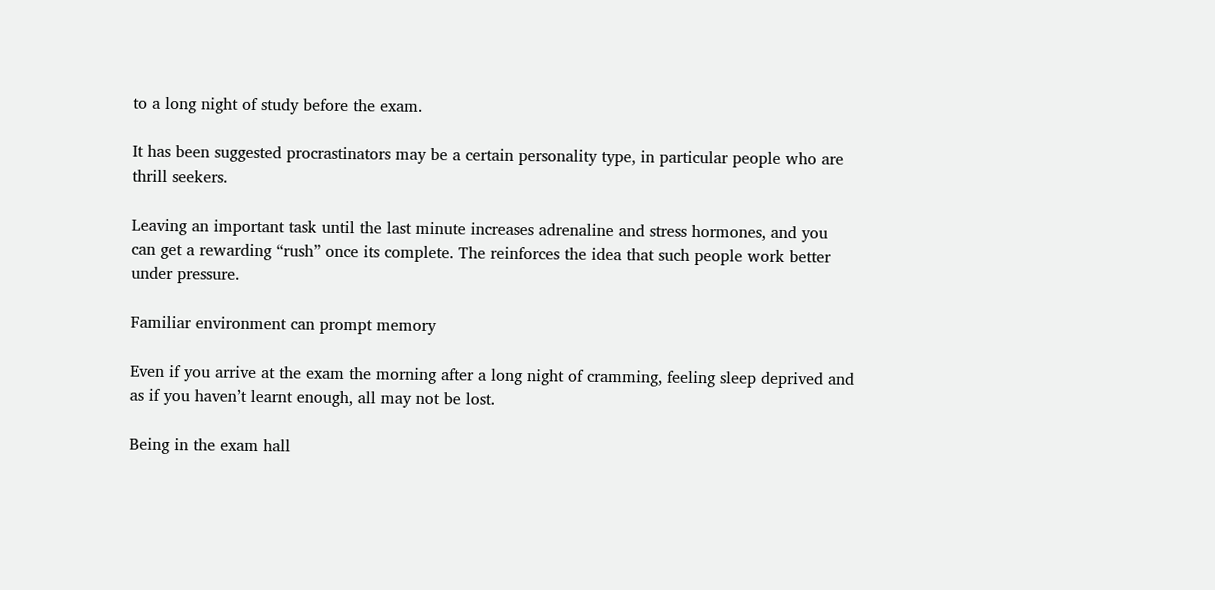to a long night of study before the exam.

It has been suggested procrastinators may be a certain personality type, in particular people who are thrill seekers.

Leaving an important task until the last minute increases adrenaline and stress hormones, and you can get a rewarding “rush” once its complete. The reinforces the idea that such people work better under pressure.

Familiar environment can prompt memory

Even if you arrive at the exam the morning after a long night of cramming, feeling sleep deprived and as if you haven’t learnt enough, all may not be lost.

Being in the exam hall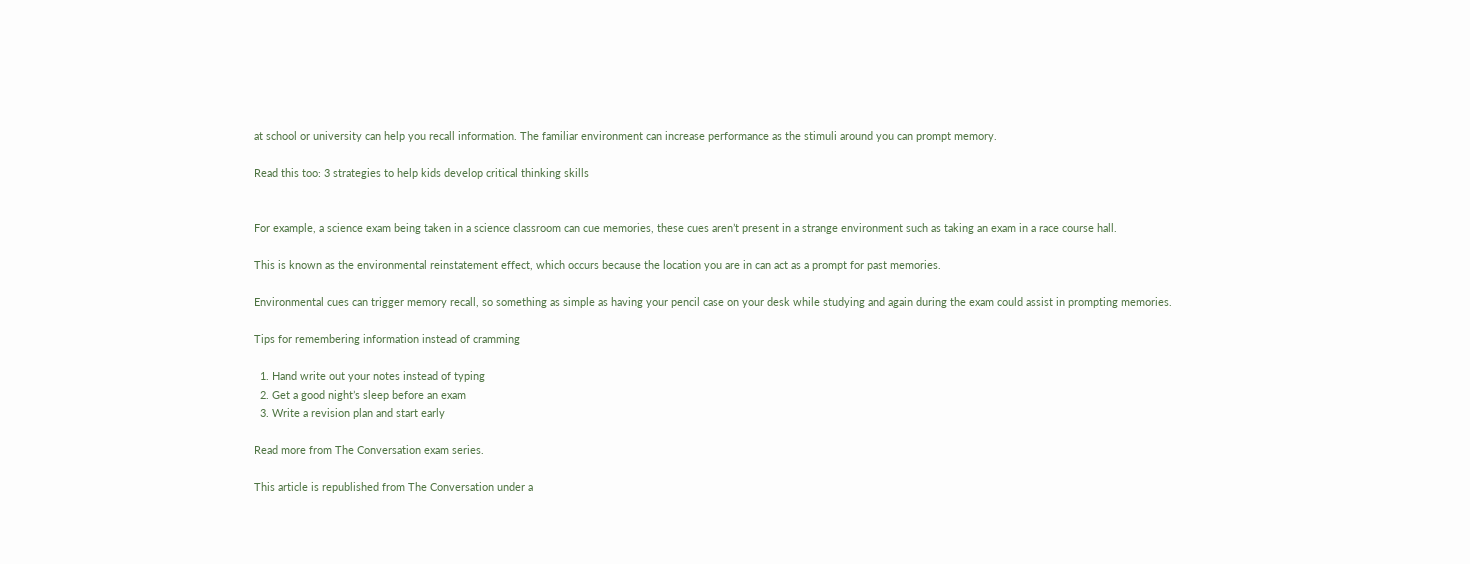at school or university can help you recall information. The familiar environment can increase performance as the stimuli around you can prompt memory.

Read this too: 3 strategies to help kids develop critical thinking skills


For example, a science exam being taken in a science classroom can cue memories, these cues aren’t present in a strange environment such as taking an exam in a race course hall.

This is known as the environmental reinstatement effect, which occurs because the location you are in can act as a prompt for past memories.

Environmental cues can trigger memory recall, so something as simple as having your pencil case on your desk while studying and again during the exam could assist in prompting memories.

Tips for remembering information instead of cramming

  1. Hand write out your notes instead of typing
  2. Get a good night’s sleep before an exam
  3. Write a revision plan and start early

Read more from The Conversation exam series.

This article is republished from The Conversation under a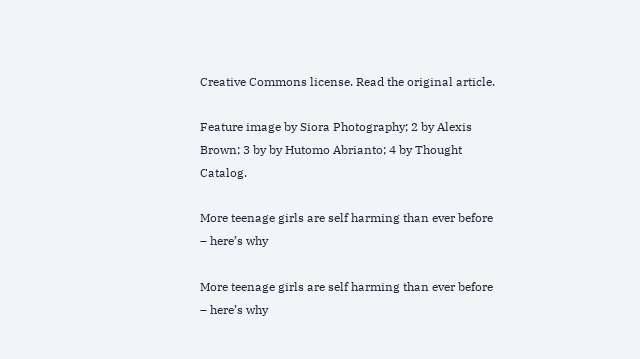Creative Commons license. Read the original article.

Feature image by Siora Photography; 2 by Alexis Brown; 3 by by Hutomo Abrianto; 4 by Thought Catalog.

More teenage girls are self harming than ever before – here’s why

More teenage girls are self harming than ever before – here’s why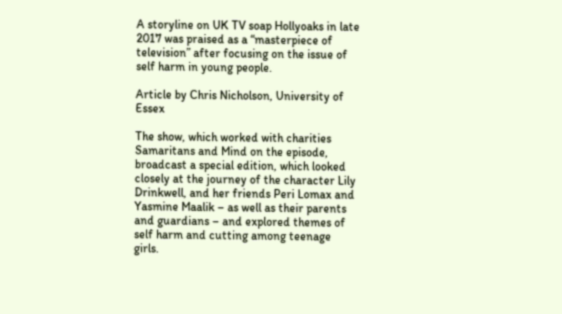A storyline on UK TV soap Hollyoaks in late 2017 was praised as a “masterpiece of television” after focusing on the issue of self harm in young people.

Article by Chris Nicholson, University of Essex

The show, which worked with charities Samaritans and Mind on the episode, broadcast a special edition, which looked closely at the journey of the character Lily Drinkwell, and her friends Peri Lomax and Yasmine Maalik – as well as their parents and guardians – and explored themes of self harm and cutting among teenage girls.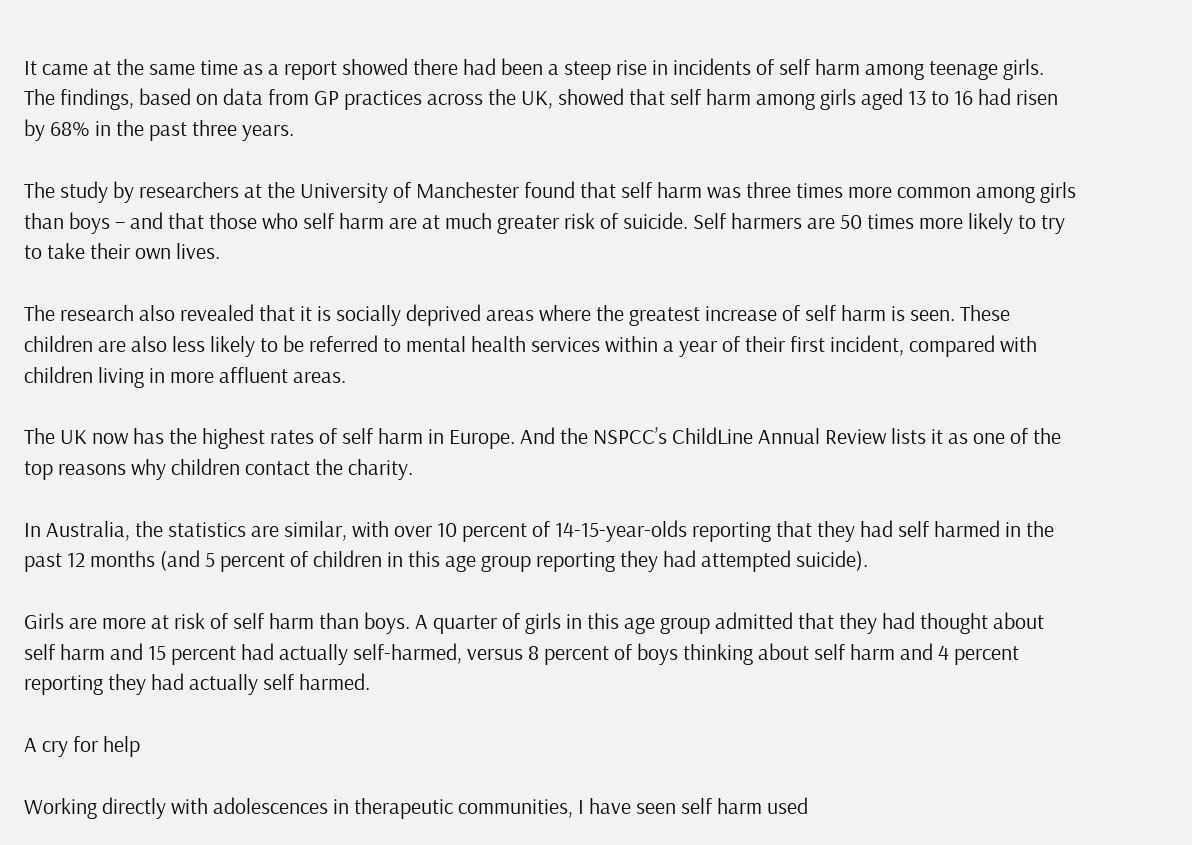It came at the same time as a report showed there had been a steep rise in incidents of self harm among teenage girls. The findings, based on data from GP practices across the UK, showed that self harm among girls aged 13 to 16 had risen by 68% in the past three years.

The study by researchers at the University of Manchester found that self harm was three times more common among girls than boys – and that those who self harm are at much greater risk of suicide. Self harmers are 50 times more likely to try to take their own lives.

The research also revealed that it is socially deprived areas where the greatest increase of self harm is seen. These children are also less likely to be referred to mental health services within a year of their first incident, compared with children living in more affluent areas.

The UK now has the highest rates of self harm in Europe. And the NSPCC’s ChildLine Annual Review lists it as one of the top reasons why children contact the charity.

In Australia, the statistics are similar, with over 10 percent of 14-15-year-olds reporting that they had self harmed in the past 12 months (and 5 percent of children in this age group reporting they had attempted suicide).

Girls are more at risk of self harm than boys. A quarter of girls in this age group admitted that they had thought about self harm and 15 percent had actually self-harmed, versus 8 percent of boys thinking about self harm and 4 percent reporting they had actually self harmed.

A cry for help

Working directly with adolescences in therapeutic communities, I have seen self harm used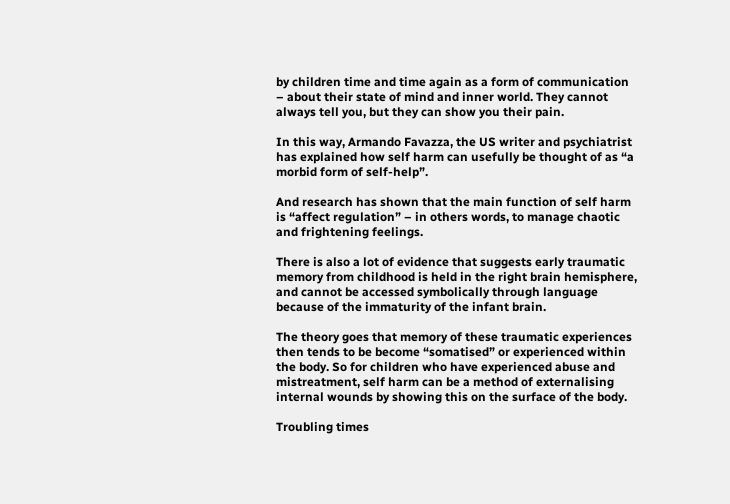by children time and time again as a form of communication – about their state of mind and inner world. They cannot always tell you, but they can show you their pain.

In this way, Armando Favazza, the US writer and psychiatrist has explained how self harm can usefully be thought of as “a morbid form of self-help”.

And research has shown that the main function of self harm is “affect regulation” – in others words, to manage chaotic and frightening feelings.

There is also a lot of evidence that suggests early traumatic memory from childhood is held in the right brain hemisphere, and cannot be accessed symbolically through language because of the immaturity of the infant brain.

The theory goes that memory of these traumatic experiences then tends to be become “somatised” or experienced within the body. So for children who have experienced abuse and mistreatment, self harm can be a method of externalising internal wounds by showing this on the surface of the body.

Troubling times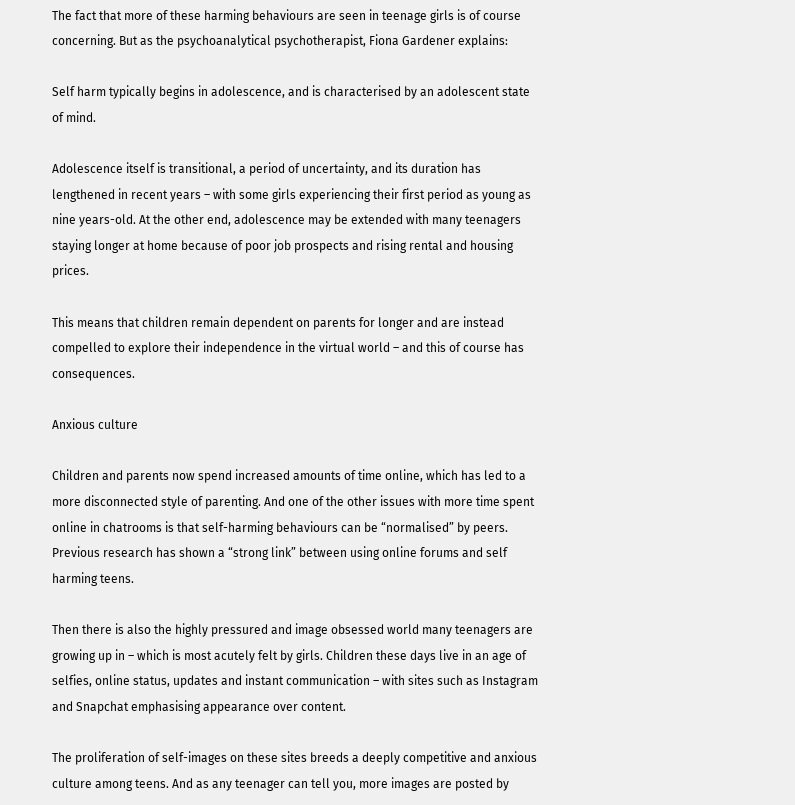The fact that more of these harming behaviours are seen in teenage girls is of course concerning. But as the psychoanalytical psychotherapist, Fiona Gardener explains:

Self harm typically begins in adolescence, and is characterised by an adolescent state of mind.

Adolescence itself is transitional, a period of uncertainty, and its duration has lengthened in recent years – with some girls experiencing their first period as young as nine years-old. At the other end, adolescence may be extended with many teenagers staying longer at home because of poor job prospects and rising rental and housing prices.

This means that children remain dependent on parents for longer and are instead compelled to explore their independence in the virtual world – and this of course has consequences.

Anxious culture

Children and parents now spend increased amounts of time online, which has led to a more disconnected style of parenting. And one of the other issues with more time spent online in chatrooms is that self-harming behaviours can be “normalised” by peers. Previous research has shown a “strong link” between using online forums and self harming teens.

Then there is also the highly pressured and image obsessed world many teenagers are growing up in – which is most acutely felt by girls. Children these days live in an age of selfies, online status, updates and instant communication – with sites such as Instagram and Snapchat emphasising appearance over content.

The proliferation of self-images on these sites breeds a deeply competitive and anxious culture among teens. And as any teenager can tell you, more images are posted by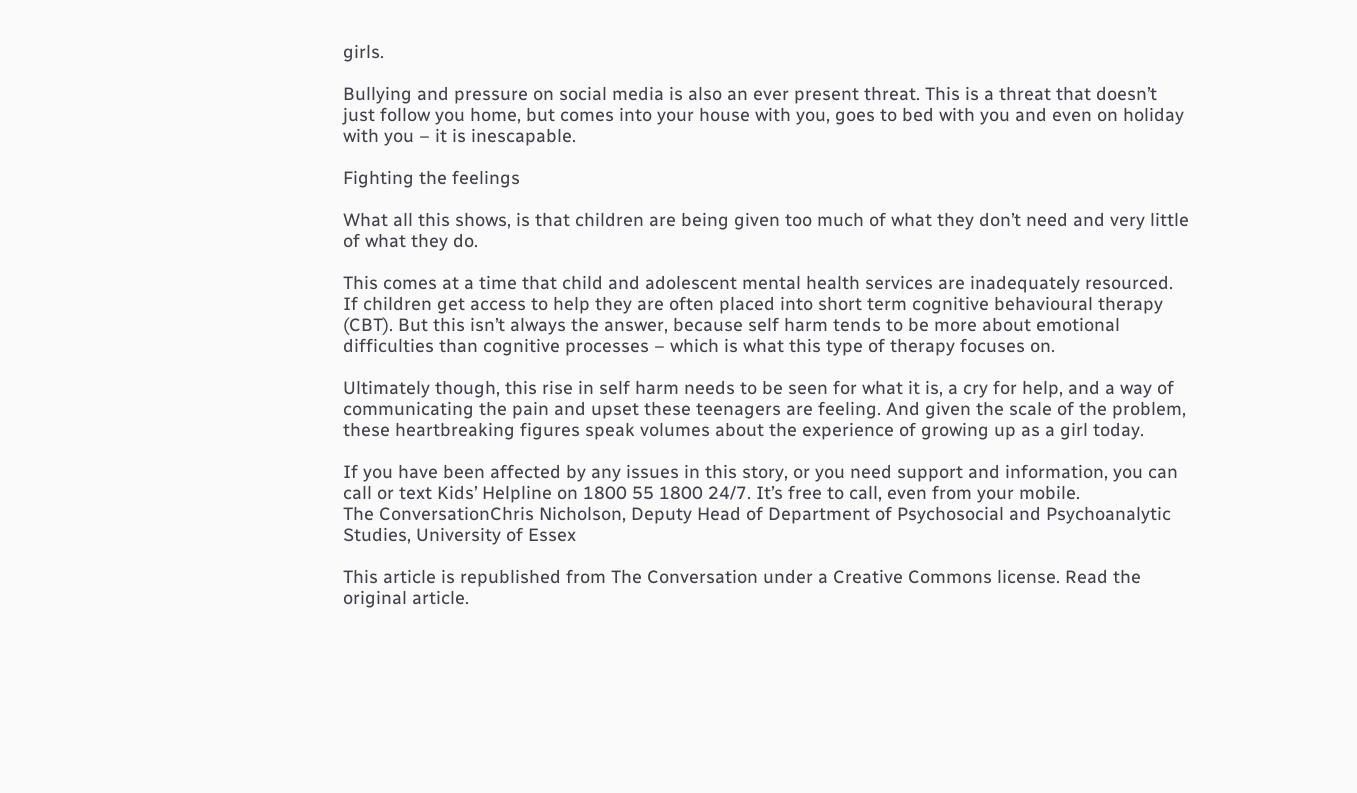girls.

Bullying and pressure on social media is also an ever present threat. This is a threat that doesn’t just follow you home, but comes into your house with you, goes to bed with you and even on holiday with you – it is inescapable.

Fighting the feelings

What all this shows, is that children are being given too much of what they don’t need and very little of what they do.

This comes at a time that child and adolescent mental health services are inadequately resourced. If children get access to help they are often placed into short term cognitive behavioural therapy (CBT). But this isn’t always the answer, because self harm tends to be more about emotional difficulties than cognitive processes – which is what this type of therapy focuses on.

Ultimately though, this rise in self harm needs to be seen for what it is, a cry for help, and a way of communicating the pain and upset these teenagers are feeling. And given the scale of the problem, these heartbreaking figures speak volumes about the experience of growing up as a girl today.

If you have been affected by any issues in this story, or you need support and information, you can call or text Kids’ Helpline on 1800 55 1800 24/7. It’s free to call, even from your mobile.
The ConversationChris Nicholson, Deputy Head of Department of Psychosocial and Psychoanalytic Studies, University of Essex

This article is republished from The Conversation under a Creative Commons license. Read the original article.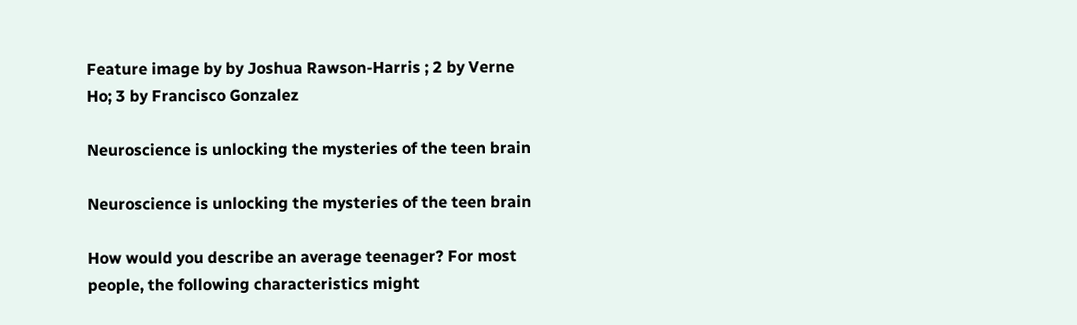Feature image by by Joshua Rawson-Harris ; 2 by Verne Ho; 3 by Francisco Gonzalez

Neuroscience is unlocking the mysteries of the teen brain

Neuroscience is unlocking the mysteries of the teen brain

How would you describe an average teenager? For most people, the following characteristics might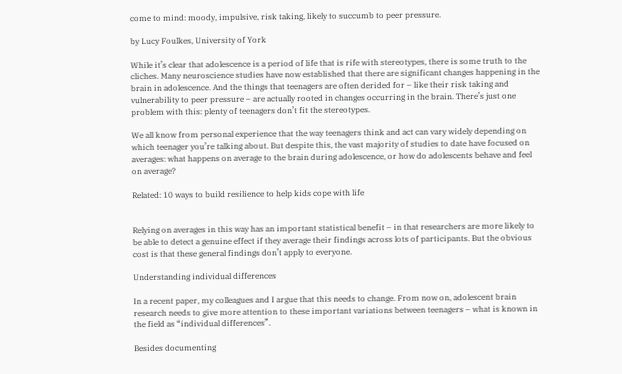come to mind: moody, impulsive, risk taking, likely to succumb to peer pressure.

by Lucy Foulkes, University of York

While it’s clear that adolescence is a period of life that is rife with stereotypes, there is some truth to the cliches. Many neuroscience studies have now established that there are significant changes happening in the brain in adolescence. And the things that teenagers are often derided for – like their risk taking and vulnerability to peer pressure – are actually rooted in changes occurring in the brain. There’s just one problem with this: plenty of teenagers don’t fit the stereotypes.

We all know from personal experience that the way teenagers think and act can vary widely depending on which teenager you’re talking about. But despite this, the vast majority of studies to date have focused on averages: what happens on average to the brain during adolescence, or how do adolescents behave and feel on average?

Related: 10 ways to build resilience to help kids cope with life


Relying on averages in this way has an important statistical benefit – in that researchers are more likely to be able to detect a genuine effect if they average their findings across lots of participants. But the obvious cost is that these general findings don’t apply to everyone.

Understanding individual differences

In a recent paper, my colleagues and I argue that this needs to change. From now on, adolescent brain research needs to give more attention to these important variations between teenagers – what is known in the field as “individual differences”.

Besides documenting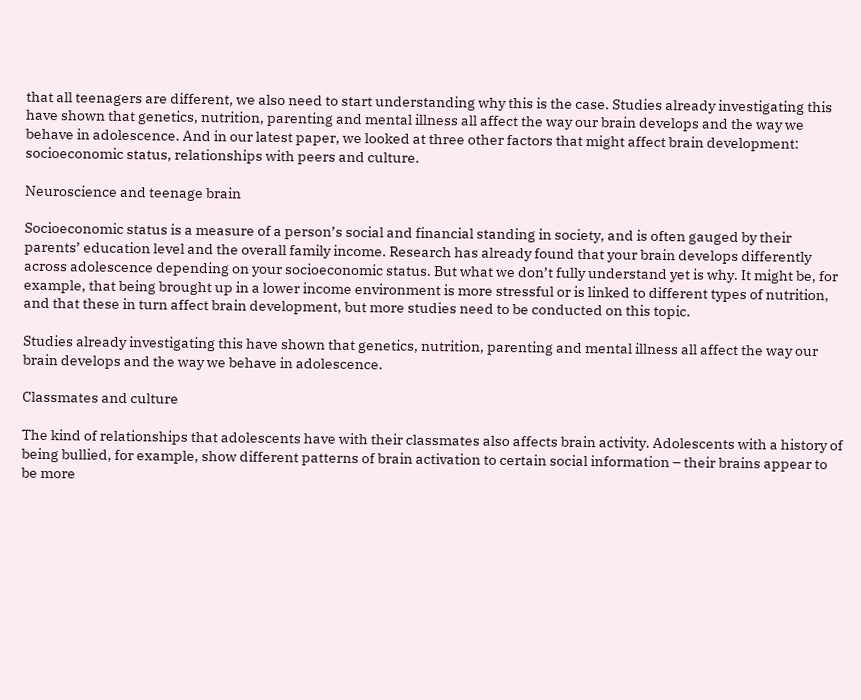that all teenagers are different, we also need to start understanding why this is the case. Studies already investigating this have shown that genetics, nutrition, parenting and mental illness all affect the way our brain develops and the way we behave in adolescence. And in our latest paper, we looked at three other factors that might affect brain development: socioeconomic status, relationships with peers and culture.

Neuroscience and teenage brain

Socioeconomic status is a measure of a person’s social and financial standing in society, and is often gauged by their parents’ education level and the overall family income. Research has already found that your brain develops differently across adolescence depending on your socioeconomic status. But what we don’t fully understand yet is why. It might be, for example, that being brought up in a lower income environment is more stressful or is linked to different types of nutrition, and that these in turn affect brain development, but more studies need to be conducted on this topic.

Studies already investigating this have shown that genetics, nutrition, parenting and mental illness all affect the way our brain develops and the way we behave in adolescence.

Classmates and culture

The kind of relationships that adolescents have with their classmates also affects brain activity. Adolescents with a history of being bullied, for example, show different patterns of brain activation to certain social information – their brains appear to be more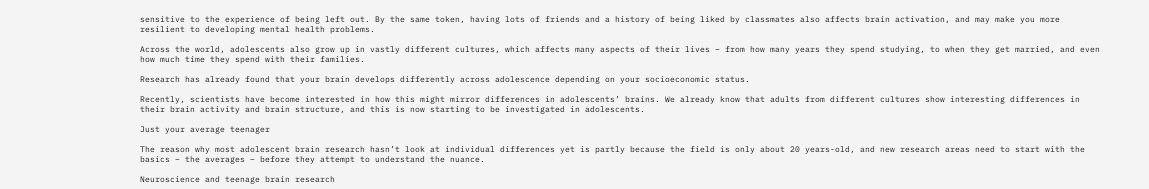sensitive to the experience of being left out. By the same token, having lots of friends and a history of being liked by classmates also affects brain activation, and may make you more resilient to developing mental health problems.

Across the world, adolescents also grow up in vastly different cultures, which affects many aspects of their lives – from how many years they spend studying, to when they get married, and even how much time they spend with their families.

Research has already found that your brain develops differently across adolescence depending on your socioeconomic status.

Recently, scientists have become interested in how this might mirror differences in adolescents’ brains. We already know that adults from different cultures show interesting differences in their brain activity and brain structure, and this is now starting to be investigated in adolescents.

Just your average teenager

The reason why most adolescent brain research hasn’t look at individual differences yet is partly because the field is only about 20 years-old, and new research areas need to start with the basics – the averages – before they attempt to understand the nuance.

Neuroscience and teenage brain research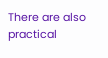There are also practical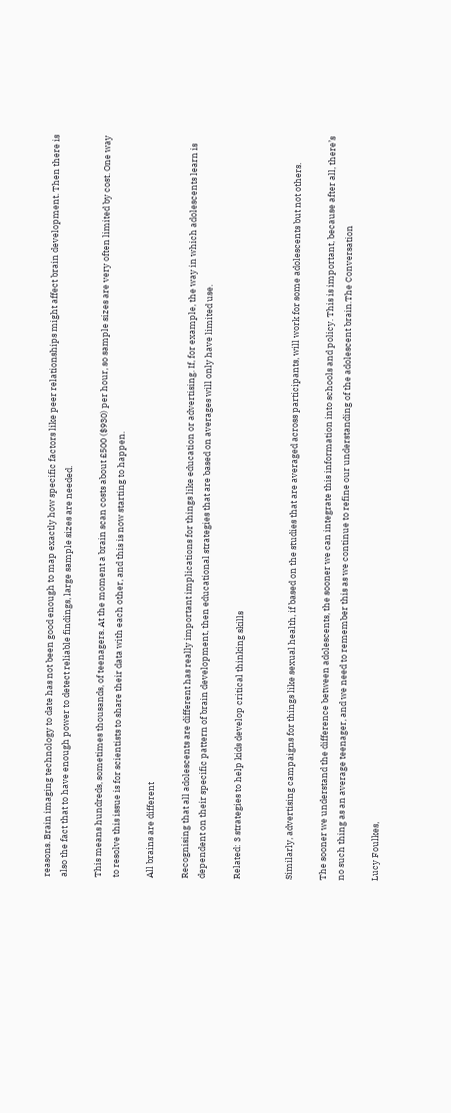reasons. Brain imaging technology to date has not been good enough to map exactly how specific factors like peer relationships might affect brain development. Then there is also the fact that to have enough power to detect reliable findings, large sample sizes are needed.

This means hundreds, sometimes thousands, of teenagers. At the moment a brain scan costs about £500 ($930) per hour, so sample sizes are very often limited by cost. One way to resolve this issue is for scientists to share their data with each other, and this is now starting to happen.

All brains are different

Recognising that all adolescents are different has really important implications for things like education or advertising. If, for example, the way in which adolescents learn is dependent on their specific pattern of brain development, then educational strategies that are based on averages will only have limited use.

Related: 3 strategies to help kids develop critical thinking skills


Similarly, advertising campaigns for things like sexual health, if based on the studies that are averaged across participants, will work for some adolescents but not others.

The sooner we understand the difference between adolescents, the sooner we can integrate this information into schools and policy. This is important, because after all, there’s no such thing as an average teenager, and we need to remember this as we continue to refine our understanding of the adolescent brain.The Conversation

Lucy Foulkes,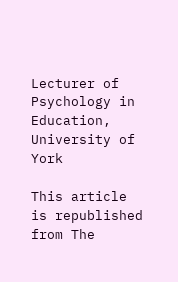Lecturer of Psychology in Education, University of York

This article is republished from The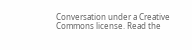Conversation under a Creative Commons license. Read the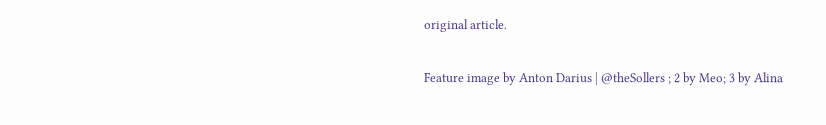original article.

Feature image by Anton Darius | @theSollers ; 2 by Meo; 3 by Alina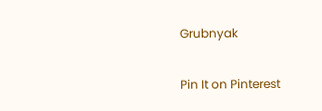Grubnyak

Pin It on Pinterest